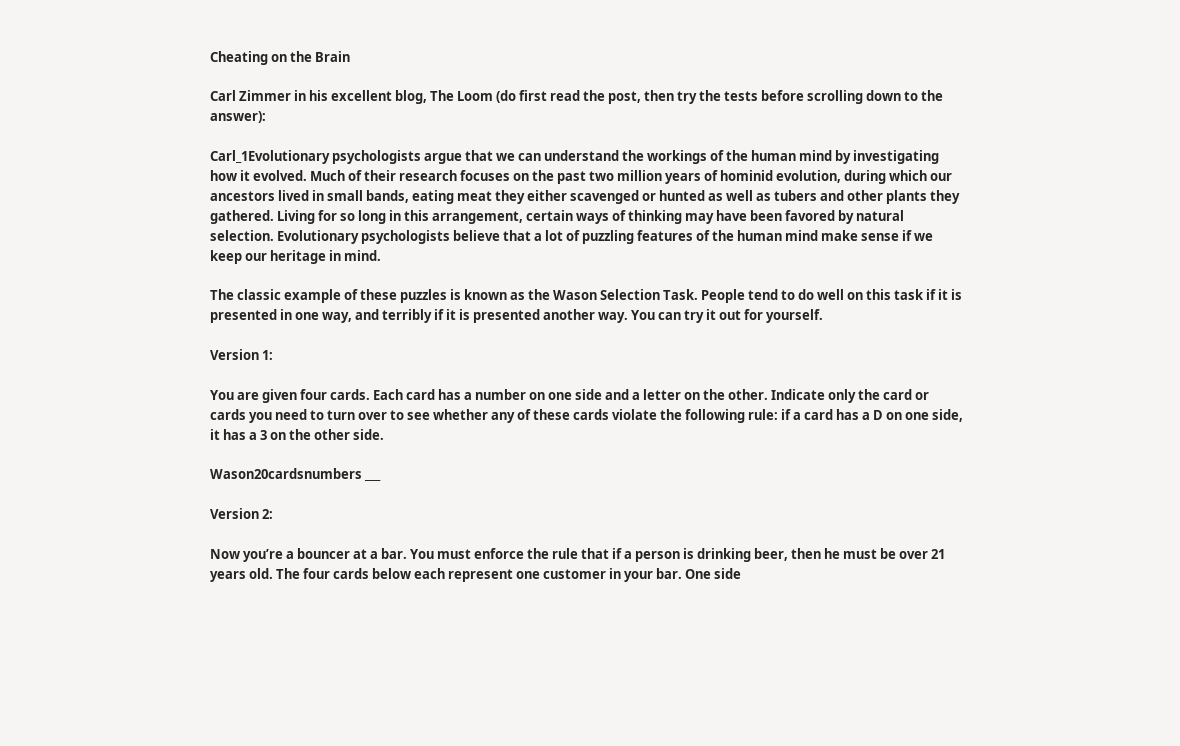Cheating on the Brain

Carl Zimmer in his excellent blog, The Loom (do first read the post, then try the tests before scrolling down to the answer):

Carl_1Evolutionary psychologists argue that we can understand the workings of the human mind by investigating how it evolved. Much of their research focuses on the past two million years of hominid evolution, during which our ancestors lived in small bands, eating meat they either scavenged or hunted as well as tubers and other plants they gathered. Living for so long in this arrangement, certain ways of thinking may have been favored by natural selection. Evolutionary psychologists believe that a lot of puzzling features of the human mind make sense if we keep our heritage in mind.

The classic example of these puzzles is known as the Wason Selection Task. People tend to do well on this task if it is presented in one way, and terribly if it is presented another way. You can try it out for yourself.

Version 1:

You are given four cards. Each card has a number on one side and a letter on the other. Indicate only the card or cards you need to turn over to see whether any of these cards violate the following rule: if a card has a D on one side, it has a 3 on the other side.

Wason20cardsnumbers ___

Version 2:

Now you’re a bouncer at a bar. You must enforce the rule that if a person is drinking beer, then he must be over 21 years old. The four cards below each represent one customer in your bar. One side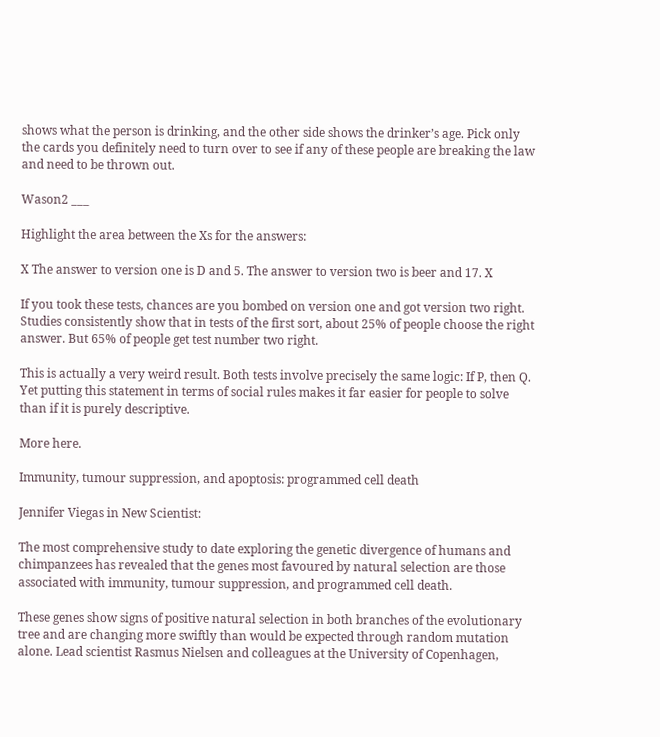shows what the person is drinking, and the other side shows the drinker’s age. Pick only the cards you definitely need to turn over to see if any of these people are breaking the law and need to be thrown out.

Wason2 ___

Highlight the area between the Xs for the answers:

X The answer to version one is D and 5. The answer to version two is beer and 17. X

If you took these tests, chances are you bombed on version one and got version two right. Studies consistently show that in tests of the first sort, about 25% of people choose the right answer. But 65% of people get test number two right.

This is actually a very weird result. Both tests involve precisely the same logic: If P, then Q. Yet putting this statement in terms of social rules makes it far easier for people to solve than if it is purely descriptive.

More here.

Immunity, tumour suppression, and apoptosis: programmed cell death

Jennifer Viegas in New Scientist:

The most comprehensive study to date exploring the genetic divergence of humans and chimpanzees has revealed that the genes most favoured by natural selection are those associated with immunity, tumour suppression, and programmed cell death.

These genes show signs of positive natural selection in both branches of the evolutionary tree and are changing more swiftly than would be expected through random mutation alone. Lead scientist Rasmus Nielsen and colleagues at the University of Copenhagen,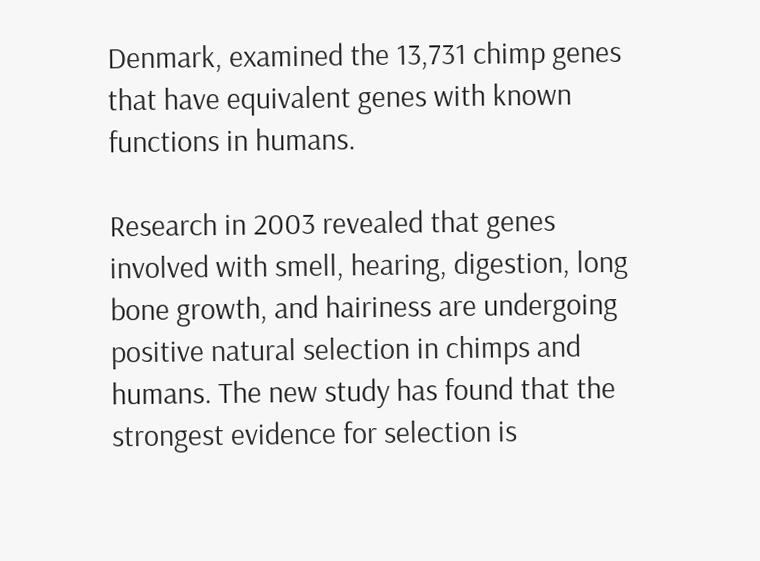Denmark, examined the 13,731 chimp genes that have equivalent genes with known functions in humans.

Research in 2003 revealed that genes involved with smell, hearing, digestion, long bone growth, and hairiness are undergoing positive natural selection in chimps and humans. The new study has found that the strongest evidence for selection is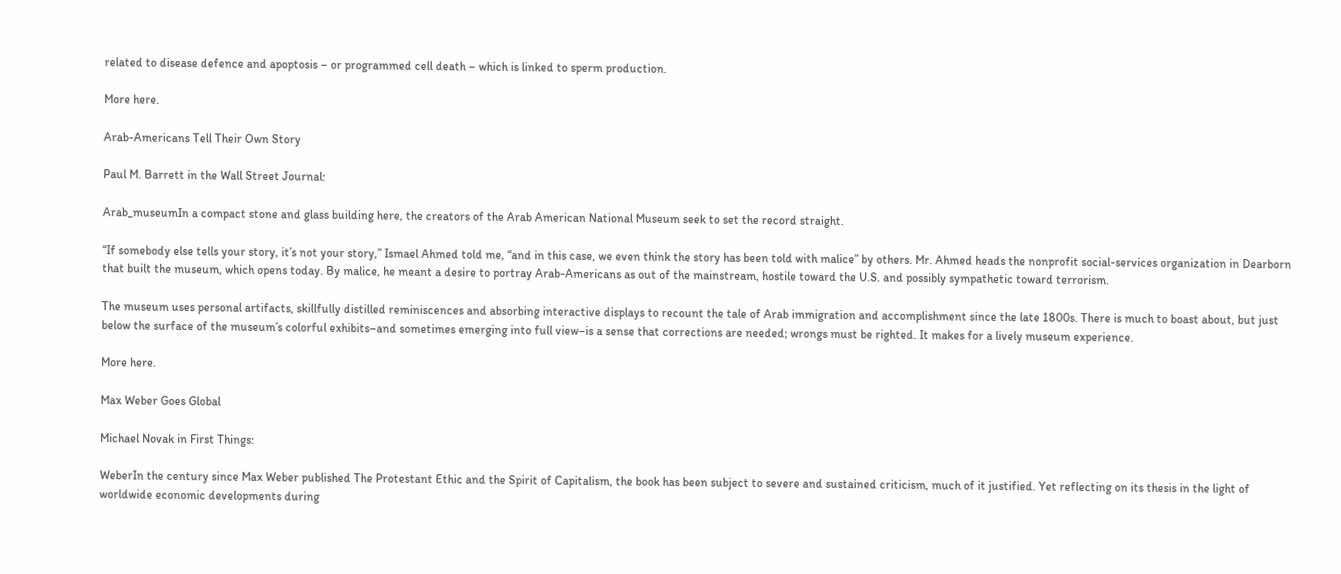related to disease defence and apoptosis – or programmed cell death – which is linked to sperm production.

More here.

Arab-Americans Tell Their Own Story

Paul M. Barrett in the Wall Street Journal:

Arab_museumIn a compact stone and glass building here, the creators of the Arab American National Museum seek to set the record straight.

“If somebody else tells your story, it’s not your story,” Ismael Ahmed told me, “and in this case, we even think the story has been told with malice” by others. Mr. Ahmed heads the nonprofit social-services organization in Dearborn that built the museum, which opens today. By malice, he meant a desire to portray Arab-Americans as out of the mainstream, hostile toward the U.S. and possibly sympathetic toward terrorism.

The museum uses personal artifacts, skillfully distilled reminiscences and absorbing interactive displays to recount the tale of Arab immigration and accomplishment since the late 1800s. There is much to boast about, but just below the surface of the museum’s colorful exhibits–and sometimes emerging into full view–is a sense that corrections are needed; wrongs must be righted. It makes for a lively museum experience.

More here.

Max Weber Goes Global

Michael Novak in First Things:

WeberIn the century since Max Weber published The Protestant Ethic and the Spirit of Capitalism, the book has been subject to severe and sustained criticism, much of it justified. Yet reflecting on its thesis in the light of worldwide economic developments during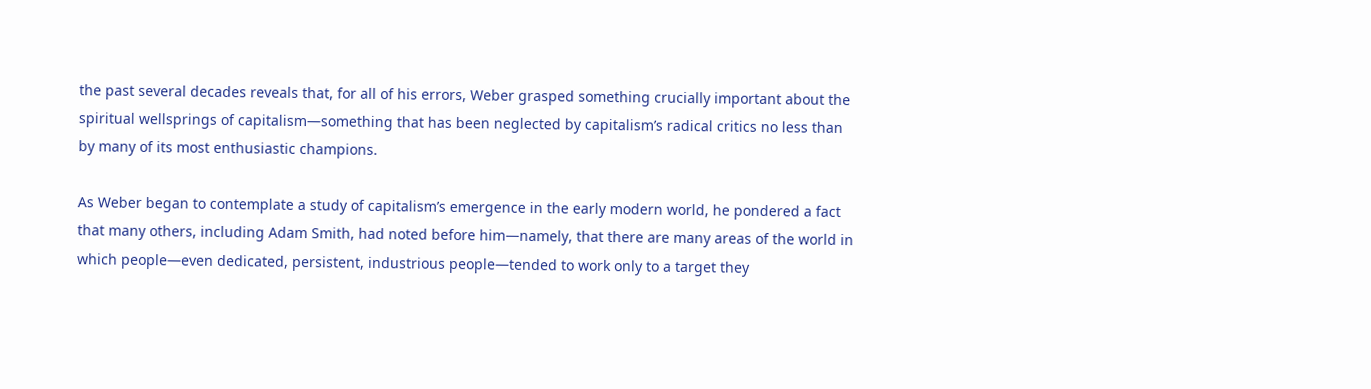the past several decades reveals that, for all of his errors, Weber grasped something crucially important about the spiritual wellsprings of capitalism—something that has been neglected by capitalism’s radical critics no less than by many of its most enthusiastic champions.

As Weber began to contemplate a study of capitalism’s emergence in the early modern world, he pondered a fact that many others, including Adam Smith, had noted before him—namely, that there are many areas of the world in which people—even dedicated, persistent, industrious people—tended to work only to a target they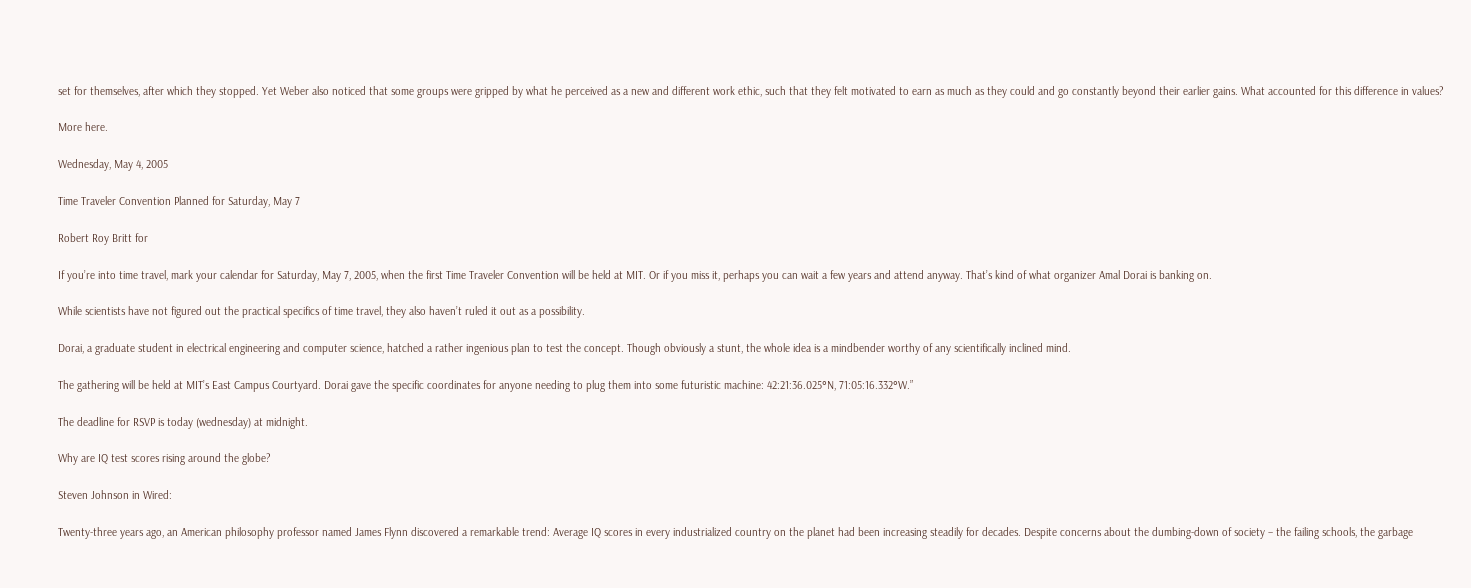set for themselves, after which they stopped. Yet Weber also noticed that some groups were gripped by what he perceived as a new and different work ethic, such that they felt motivated to earn as much as they could and go constantly beyond their earlier gains. What accounted for this difference in values?

More here.

Wednesday, May 4, 2005

Time Traveler Convention Planned for Saturday, May 7

Robert Roy Britt for

If you’re into time travel, mark your calendar for Saturday, May 7, 2005, when the first Time Traveler Convention will be held at MIT. Or if you miss it, perhaps you can wait a few years and attend anyway. That’s kind of what organizer Amal Dorai is banking on.

While scientists have not figured out the practical specifics of time travel, they also haven’t ruled it out as a possibility.

Dorai, a graduate student in electrical engineering and computer science, hatched a rather ingenious plan to test the concept. Though obviously a stunt, the whole idea is a mindbender worthy of any scientifically inclined mind.

The gathering will be held at MIT’s East Campus Courtyard. Dorai gave the specific coordinates for anyone needing to plug them into some futuristic machine: 42:21:36.025°N, 71:05:16.332°W.”

The deadline for RSVP is today (wednesday) at midnight.

Why are IQ test scores rising around the globe?

Steven Johnson in Wired:

Twenty-three years ago, an American philosophy professor named James Flynn discovered a remarkable trend: Average IQ scores in every industrialized country on the planet had been increasing steadily for decades. Despite concerns about the dumbing-down of society – the failing schools, the garbage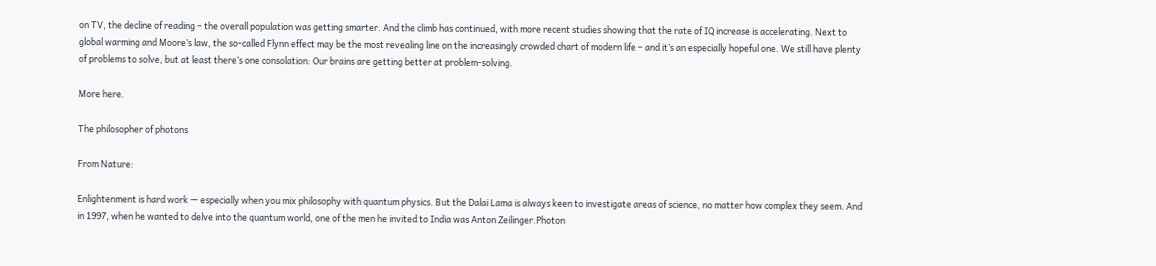on TV, the decline of reading – the overall population was getting smarter. And the climb has continued, with more recent studies showing that the rate of IQ increase is accelerating. Next to global warming and Moore’s law, the so-called Flynn effect may be the most revealing line on the increasingly crowded chart of modern life – and it’s an especially hopeful one. We still have plenty of problems to solve, but at least there’s one consolation: Our brains are getting better at problem-solving.

More here.

The philosopher of photons

From Nature:

Enlightenment is hard work — especially when you mix philosophy with quantum physics. But the Dalai Lama is always keen to investigate areas of science, no matter how complex they seem. And in 1997, when he wanted to delve into the quantum world, one of the men he invited to India was Anton Zeilinger.Photon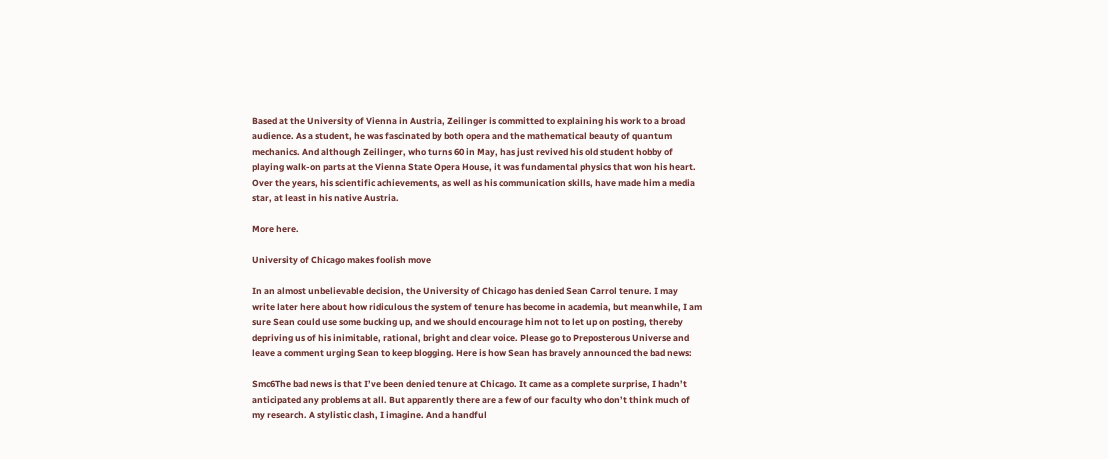Based at the University of Vienna in Austria, Zeilinger is committed to explaining his work to a broad audience. As a student, he was fascinated by both opera and the mathematical beauty of quantum mechanics. And although Zeilinger, who turns 60 in May, has just revived his old student hobby of playing walk-on parts at the Vienna State Opera House, it was fundamental physics that won his heart. Over the years, his scientific achievements, as well as his communication skills, have made him a media star, at least in his native Austria.

More here.

University of Chicago makes foolish move

In an almost unbelievable decision, the University of Chicago has denied Sean Carrol tenure. I may write later here about how ridiculous the system of tenure has become in academia, but meanwhile, I am sure Sean could use some bucking up, and we should encourage him not to let up on posting, thereby depriving us of his inimitable, rational, bright and clear voice. Please go to Preposterous Universe and leave a comment urging Sean to keep blogging. Here is how Sean has bravely announced the bad news:

Smc6The bad news is that I’ve been denied tenure at Chicago. It came as a complete surprise, I hadn’t anticipated any problems at all. But apparently there are a few of our faculty who don’t think much of my research. A stylistic clash, I imagine. And a handful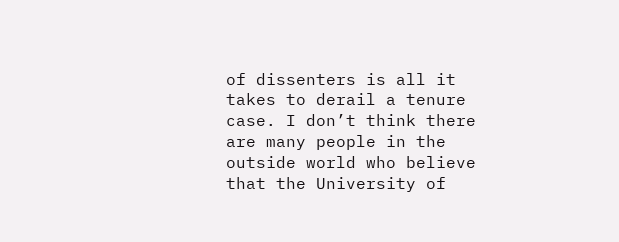of dissenters is all it takes to derail a tenure case. I don’t think there are many people in the outside world who believe that the University of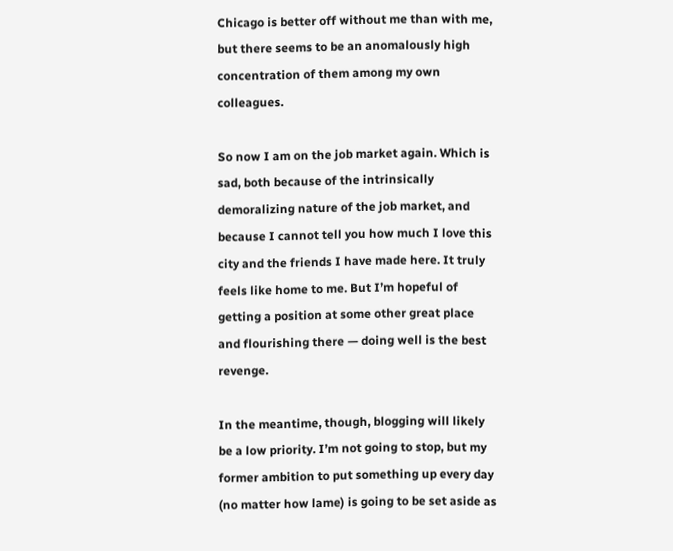Chicago is better off without me than with me, but there seems to be an anomalously high concentration of them among my own colleagues.

So now I am on the job market again. Which is sad, both because of the intrinsically demoralizing nature of the job market, and because I cannot tell you how much I love this city and the friends I have made here. It truly feels like home to me. But I’m hopeful of getting a position at some other great place and flourishing there — doing well is the best revenge.

In the meantime, though, blogging will likely be a low priority. I’m not going to stop, but my former ambition to put something up every day (no matter how lame) is going to be set aside as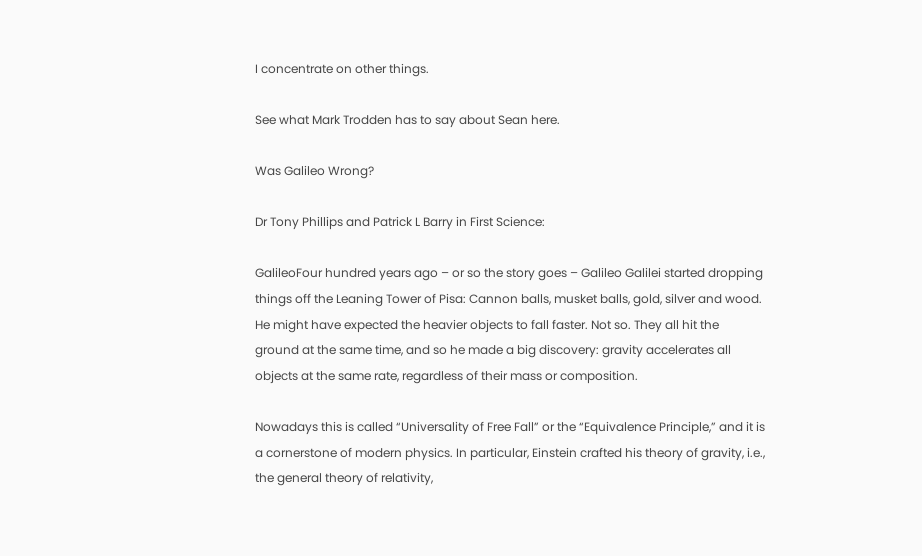I concentrate on other things.

See what Mark Trodden has to say about Sean here.

Was Galileo Wrong?

Dr Tony Phillips and Patrick L Barry in First Science:

GalileoFour hundred years ago – or so the story goes – Galileo Galilei started dropping things off the Leaning Tower of Pisa: Cannon balls, musket balls, gold, silver and wood. He might have expected the heavier objects to fall faster. Not so. They all hit the ground at the same time, and so he made a big discovery: gravity accelerates all objects at the same rate, regardless of their mass or composition.

Nowadays this is called “Universality of Free Fall” or the “Equivalence Principle,” and it is a cornerstone of modern physics. In particular, Einstein crafted his theory of gravity, i.e., the general theory of relativity,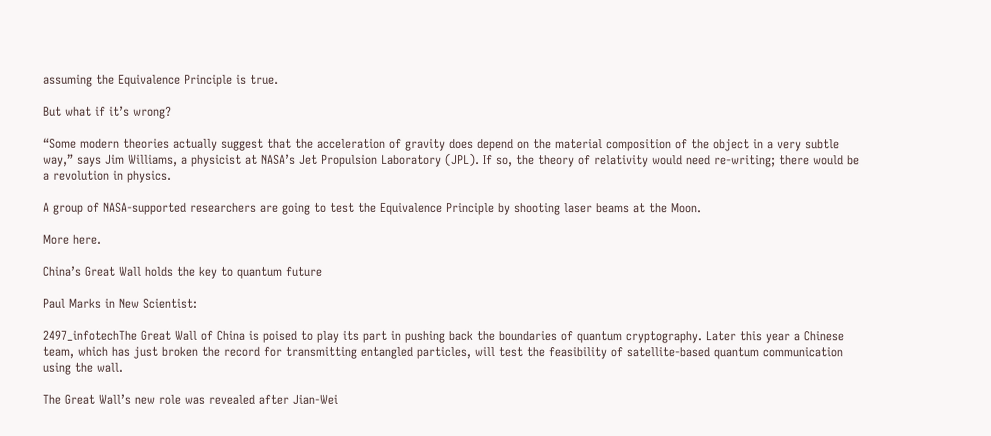assuming the Equivalence Principle is true.

But what if it’s wrong?

“Some modern theories actually suggest that the acceleration of gravity does depend on the material composition of the object in a very subtle way,” says Jim Williams, a physicist at NASA’s Jet Propulsion Laboratory (JPL). If so, the theory of relativity would need re-writing; there would be a revolution in physics.

A group of NASA-supported researchers are going to test the Equivalence Principle by shooting laser beams at the Moon.

More here.

China’s Great Wall holds the key to quantum future

Paul Marks in New Scientist:

2497_infotechThe Great Wall of China is poised to play its part in pushing back the boundaries of quantum cryptography. Later this year a Chinese team, which has just broken the record for transmitting entangled particles, will test the feasibility of satellite-based quantum communication using the wall.

The Great Wall’s new role was revealed after Jian-Wei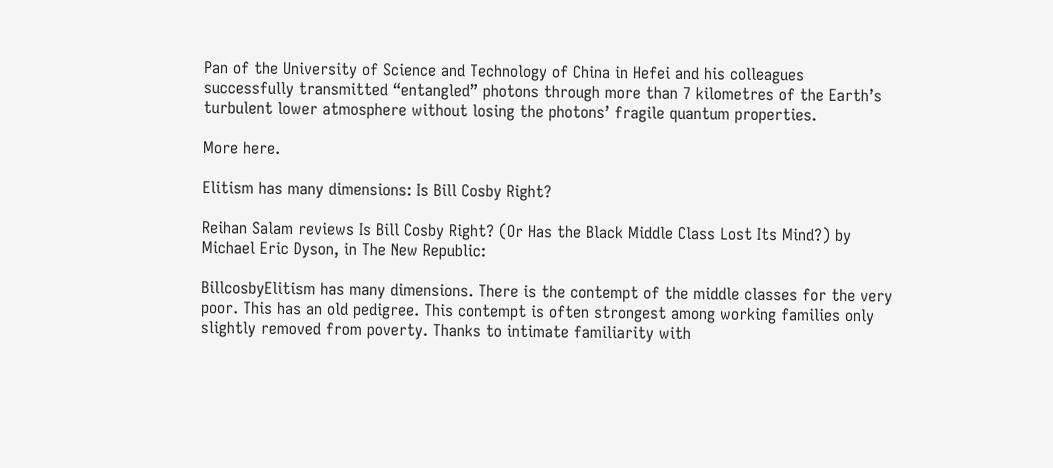Pan of the University of Science and Technology of China in Hefei and his colleagues successfully transmitted “entangled” photons through more than 7 kilometres of the Earth’s turbulent lower atmosphere without losing the photons’ fragile quantum properties.

More here.

Elitism has many dimensions: Is Bill Cosby Right?

Reihan Salam reviews Is Bill Cosby Right? (Or Has the Black Middle Class Lost Its Mind?) by Michael Eric Dyson, in The New Republic:

BillcosbyElitism has many dimensions. There is the contempt of the middle classes for the very poor. This has an old pedigree. This contempt is often strongest among working families only slightly removed from poverty. Thanks to intimate familiarity with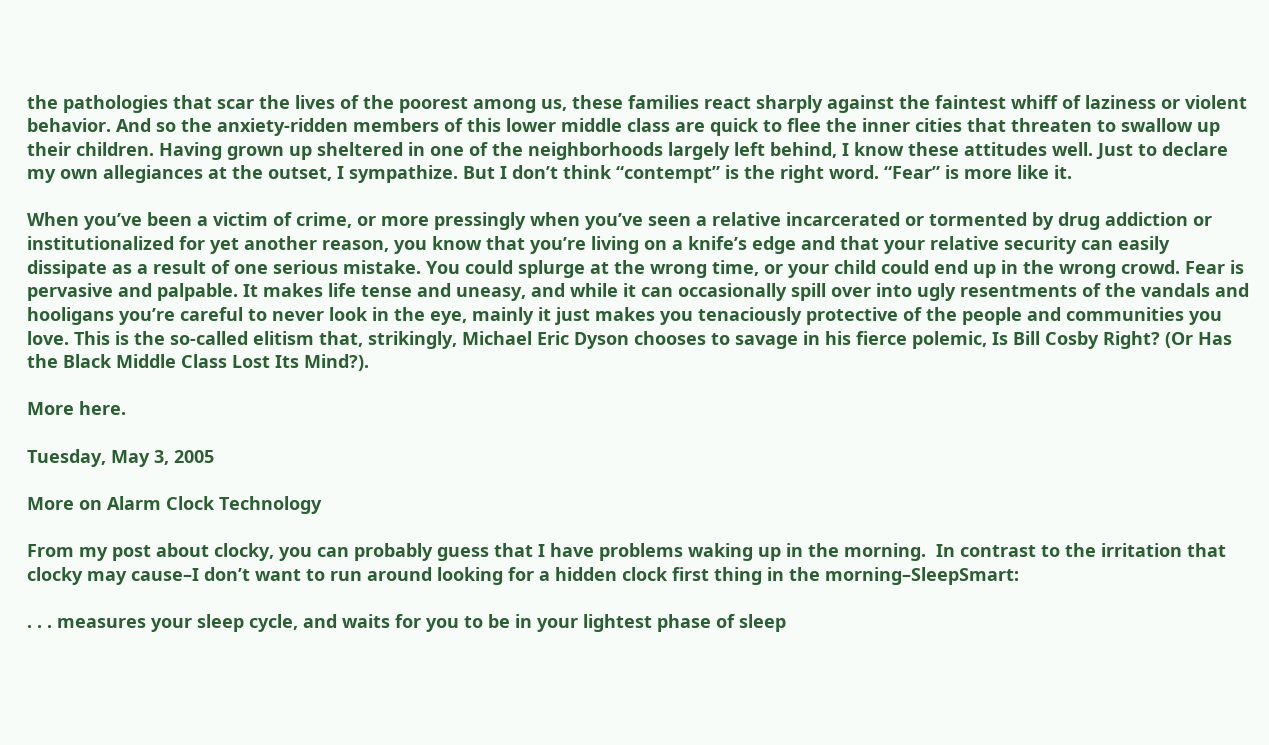the pathologies that scar the lives of the poorest among us, these families react sharply against the faintest whiff of laziness or violent behavior. And so the anxiety-ridden members of this lower middle class are quick to flee the inner cities that threaten to swallow up their children. Having grown up sheltered in one of the neighborhoods largely left behind, I know these attitudes well. Just to declare my own allegiances at the outset, I sympathize. But I don’t think “contempt” is the right word. “Fear” is more like it.

When you’ve been a victim of crime, or more pressingly when you’ve seen a relative incarcerated or tormented by drug addiction or institutionalized for yet another reason, you know that you’re living on a knife’s edge and that your relative security can easily dissipate as a result of one serious mistake. You could splurge at the wrong time, or your child could end up in the wrong crowd. Fear is pervasive and palpable. It makes life tense and uneasy, and while it can occasionally spill over into ugly resentments of the vandals and hooligans you’re careful to never look in the eye, mainly it just makes you tenaciously protective of the people and communities you love. This is the so-called elitism that, strikingly, Michael Eric Dyson chooses to savage in his fierce polemic, Is Bill Cosby Right? (Or Has the Black Middle Class Lost Its Mind?).

More here.

Tuesday, May 3, 2005

More on Alarm Clock Technology

From my post about clocky, you can probably guess that I have problems waking up in the morning.  In contrast to the irritation that clocky may cause–I don’t want to run around looking for a hidden clock first thing in the morning–SleepSmart:

. . . measures your sleep cycle, and waits for you to be in your lightest phase of sleep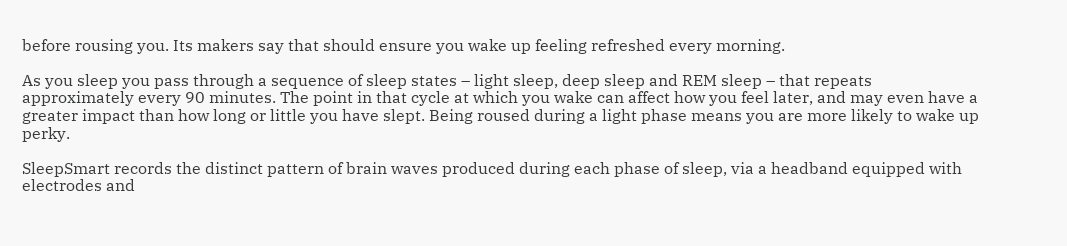before rousing you. Its makers say that should ensure you wake up feeling refreshed every morning.

As you sleep you pass through a sequence of sleep states – light sleep, deep sleep and REM sleep – that repeats approximately every 90 minutes. The point in that cycle at which you wake can affect how you feel later, and may even have a greater impact than how long or little you have slept. Being roused during a light phase means you are more likely to wake up perky.

SleepSmart records the distinct pattern of brain waves produced during each phase of sleep, via a headband equipped with electrodes and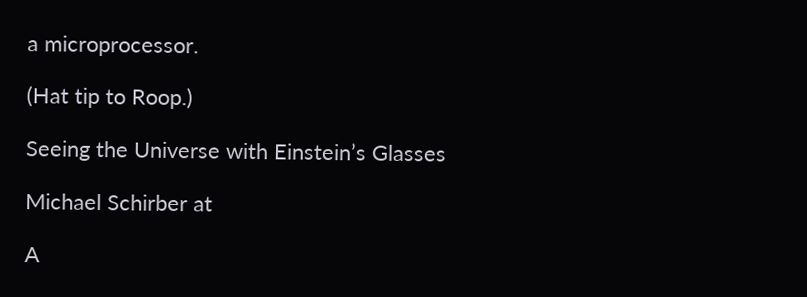a microprocessor.

(Hat tip to Roop.)

Seeing the Universe with Einstein’s Glasses

Michael Schirber at

A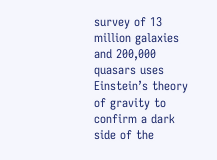survey of 13 million galaxies and 200,000 quasars uses Einstein’s theory of gravity to confirm a dark side of the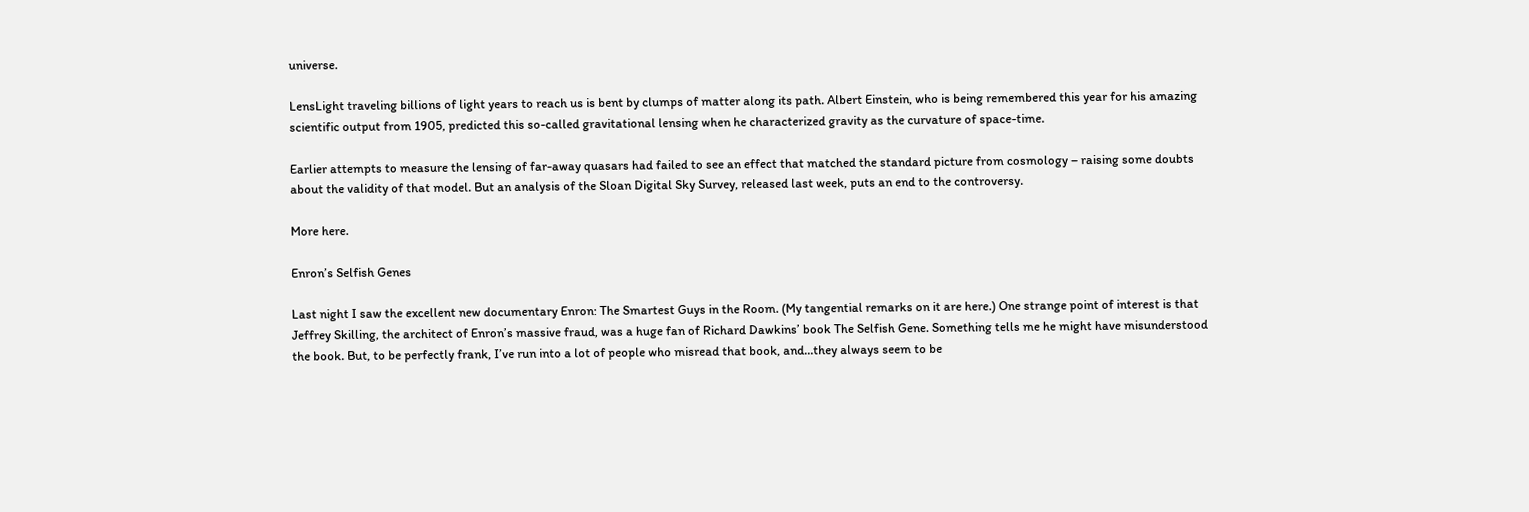universe.

LensLight traveling billions of light years to reach us is bent by clumps of matter along its path. Albert Einstein, who is being remembered this year for his amazing scientific output from 1905, predicted this so-called gravitational lensing when he characterized gravity as the curvature of space-time.

Earlier attempts to measure the lensing of far-away quasars had failed to see an effect that matched the standard picture from cosmology – raising some doubts about the validity of that model. But an analysis of the Sloan Digital Sky Survey, released last week, puts an end to the controversy.

More here.

Enron’s Selfish Genes

Last night I saw the excellent new documentary Enron: The Smartest Guys in the Room. (My tangential remarks on it are here.) One strange point of interest is that Jeffrey Skilling, the architect of Enron’s massive fraud, was a huge fan of Richard Dawkins’ book The Selfish Gene. Something tells me he might have misunderstood the book. But, to be perfectly frank, I’ve run into a lot of people who misread that book, and…they always seem to be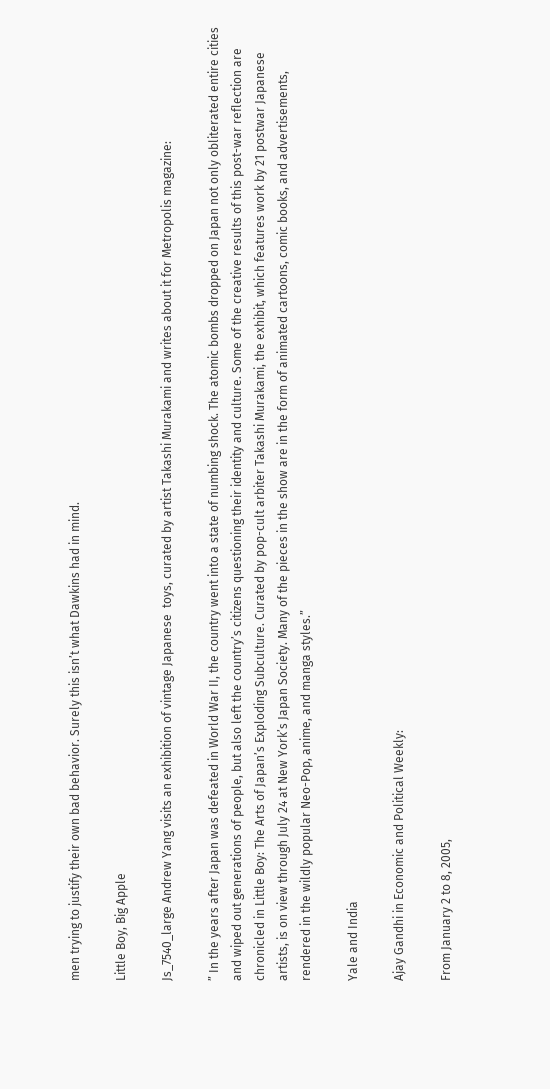men trying to justify their own bad behavior. Surely this isn’t what Dawkins had in mind.

Little Boy, Big Apple

Js_7540_large Andrew Yang visits an exhibition of vintage Japanese  toys, curated by artist Takashi Murakami and writes about it for Metropolis magazine:

” In the years after Japan was defeated in World War II, the country went into a state of numbing shock. The atomic bombs dropped on Japan not only obliterated entire cities and wiped out generations of people, but also left the country’s citizens questioning their identity and culture. Some of the creative results of this post-war reflection are chronicled in Little Boy: The Arts of Japan’s Exploding Subculture. Curated by pop-cult arbiter Takashi Murakami, the exhibit, which features work by 21 postwar Japanese artists, is on view through July 24 at New York’s Japan Society. Many of the pieces in the show are in the form of animated cartoons, comic books, and advertisements, rendered in the wildly popular Neo-Pop, anime, and manga styles.”

Yale and India

Ajay Gandhi in Economic and Political Weekly:

From January 2 to 8, 2005,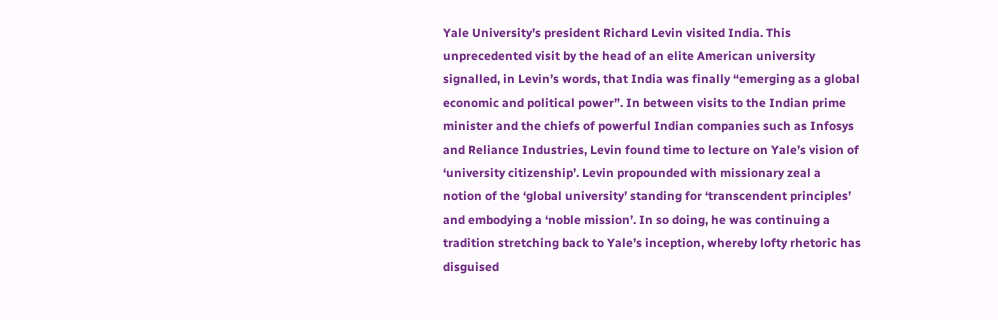Yale University’s president Richard Levin visited India. This unprecedented visit by the head of an elite American university signalled, in Levin’s words, that India was finally “emerging as a global economic and political power”. In between visits to the Indian prime minister and the chiefs of powerful Indian companies such as Infosys and Reliance Industries, Levin found time to lecture on Yale’s vision of ‘university citizenship’. Levin propounded with missionary zeal a notion of the ‘global university’ standing for ‘transcendent principles’ and embodying a ‘noble mission’. In so doing, he was continuing a tradition stretching back to Yale’s inception, whereby lofty rhetoric has disguised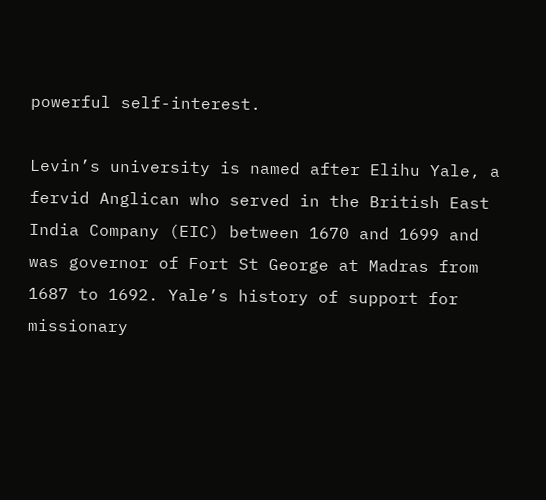powerful self-interest.

Levin’s university is named after Elihu Yale, a fervid Anglican who served in the British East India Company (EIC) between 1670 and 1699 and was governor of Fort St George at Madras from 1687 to 1692. Yale’s history of support for missionary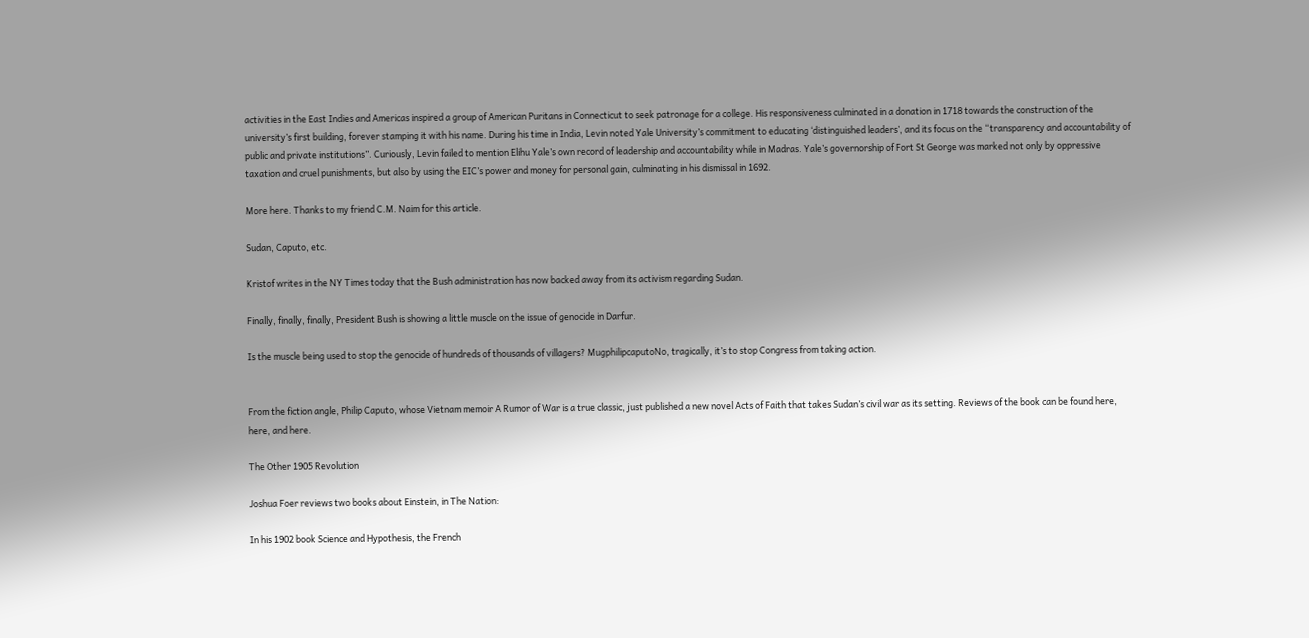activities in the East Indies and Americas inspired a group of American Puritans in Connecticut to seek patronage for a college. His responsiveness culminated in a donation in 1718 towards the construction of the university’s first building, forever stamping it with his name. During his time in India, Levin noted Yale University’s commitment to educating ‘distinguished leaders’, and its focus on the “transparency and accountability of public and private institutions”. Curiously, Levin failed to mention Elihu Yale’s own record of leadership and accountability while in Madras. Yale’s governorship of Fort St George was marked not only by oppressive taxation and cruel punishments, but also by using the EIC’s power and money for personal gain, culminating in his dismissal in 1692.

More here. Thanks to my friend C.M. Naim for this article.

Sudan, Caputo, etc.

Kristof writes in the NY Times today that the Bush administration has now backed away from its activism regarding Sudan.

Finally, finally, finally, President Bush is showing a little muscle on the issue of genocide in Darfur.

Is the muscle being used to stop the genocide of hundreds of thousands of villagers? MugphilipcaputoNo, tragically, it’s to stop Congress from taking action.


From the fiction angle, Philip Caputo, whose Vietnam memoir A Rumor of War is a true classic, just published a new novel Acts of Faith that takes Sudan’s civil war as its setting. Reviews of the book can be found here, here, and here.

The Other 1905 Revolution

Joshua Foer reviews two books about Einstein, in The Nation:

In his 1902 book Science and Hypothesis, the French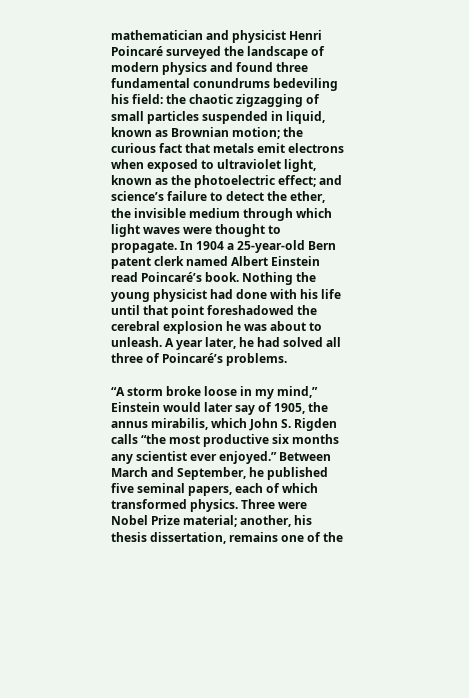mathematician and physicist Henri Poincaré surveyed the landscape of modern physics and found three fundamental conundrums bedeviling his field: the chaotic zigzagging of small particles suspended in liquid, known as Brownian motion; the curious fact that metals emit electrons when exposed to ultraviolet light, known as the photoelectric effect; and science’s failure to detect the ether, the invisible medium through which light waves were thought to propagate. In 1904 a 25-year-old Bern patent clerk named Albert Einstein read Poincaré’s book. Nothing the young physicist had done with his life until that point foreshadowed the cerebral explosion he was about to unleash. A year later, he had solved all three of Poincaré’s problems.

“A storm broke loose in my mind,” Einstein would later say of 1905, the annus mirabilis, which John S. Rigden calls “the most productive six months any scientist ever enjoyed.” Between March and September, he published five seminal papers, each of which transformed physics. Three were Nobel Prize material; another, his thesis dissertation, remains one of the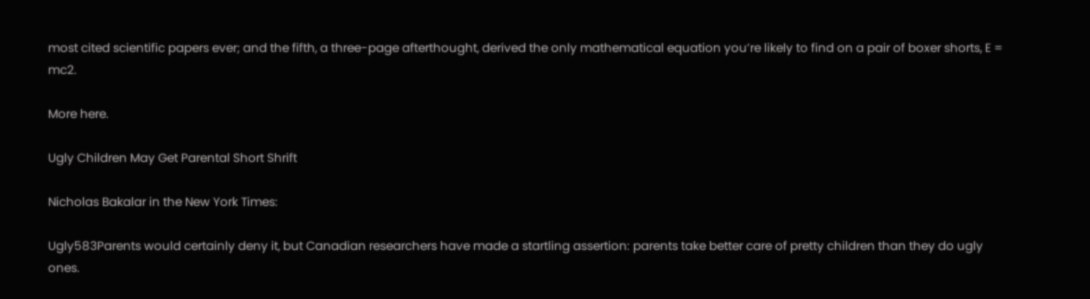most cited scientific papers ever; and the fifth, a three-page afterthought, derived the only mathematical equation you’re likely to find on a pair of boxer shorts, E = mc2.

More here.

Ugly Children May Get Parental Short Shrift

Nicholas Bakalar in the New York Times:

Ugly583Parents would certainly deny it, but Canadian researchers have made a startling assertion: parents take better care of pretty children than they do ugly ones.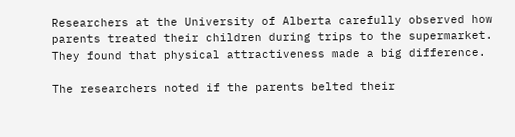Researchers at the University of Alberta carefully observed how parents treated their children during trips to the supermarket. They found that physical attractiveness made a big difference.

The researchers noted if the parents belted their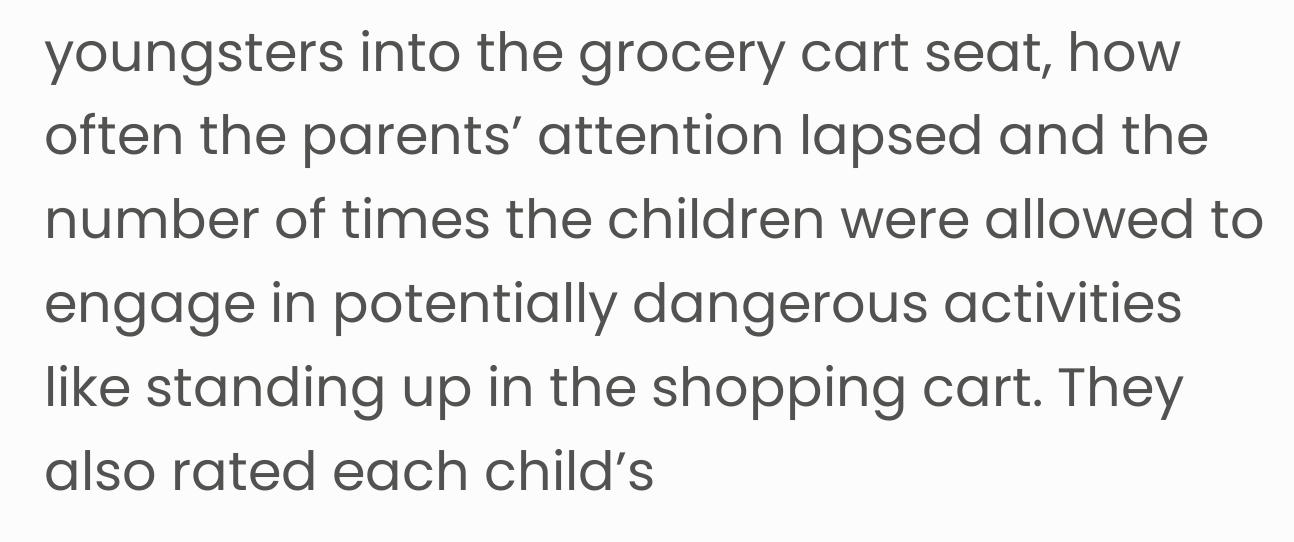youngsters into the grocery cart seat, how often the parents’ attention lapsed and the number of times the children were allowed to engage in potentially dangerous activities like standing up in the shopping cart. They also rated each child’s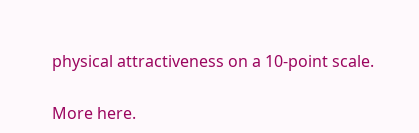physical attractiveness on a 10-point scale.

More here.